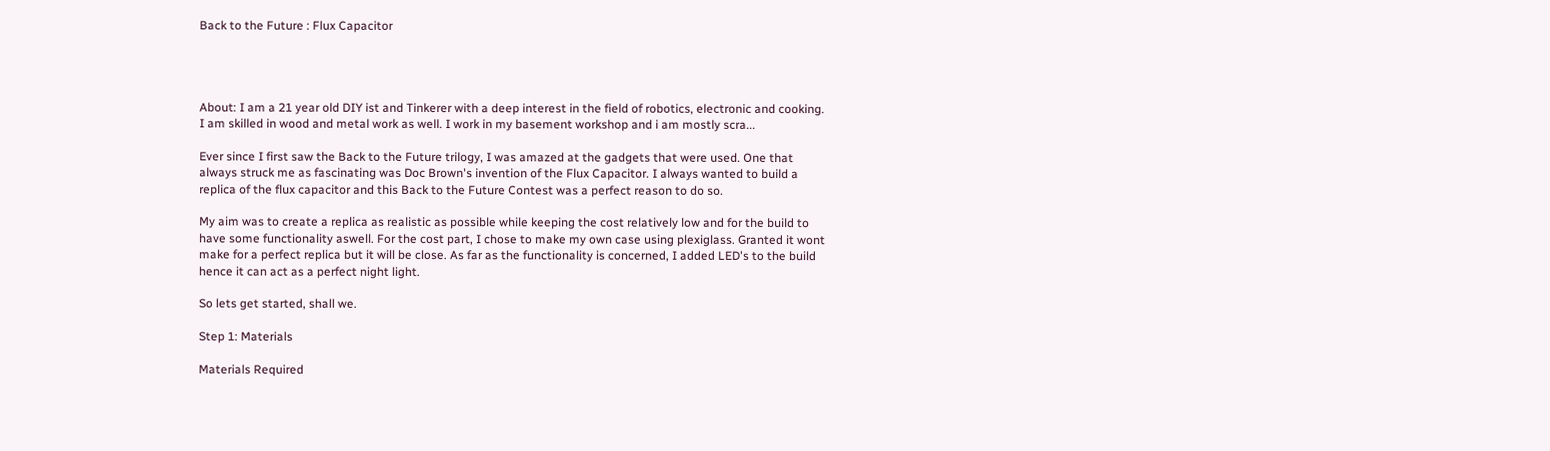Back to the Future : Flux Capacitor




About: I am a 21 year old DIY ist and Tinkerer with a deep interest in the field of robotics, electronic and cooking. I am skilled in wood and metal work as well. I work in my basement workshop and i am mostly scra...

Ever since I first saw the Back to the Future trilogy, I was amazed at the gadgets that were used. One that always struck me as fascinating was Doc Brown's invention of the Flux Capacitor. I always wanted to build a replica of the flux capacitor and this Back to the Future Contest was a perfect reason to do so.

My aim was to create a replica as realistic as possible while keeping the cost relatively low and for the build to have some functionality aswell. For the cost part, I chose to make my own case using plexiglass. Granted it wont make for a perfect replica but it will be close. As far as the functionality is concerned, I added LED's to the build hence it can act as a perfect night light.

So lets get started, shall we.

Step 1: Materials

Materials Required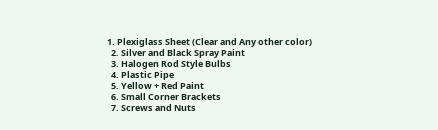1. Plexiglass Sheet (Clear and Any other color)
  2. Silver and Black Spray Paint
  3. Halogen Rod Style Bulbs
  4. Plastic Pipe
  5. Yellow + Red Paint
  6. Small Corner Brackets
  7. Screws and Nuts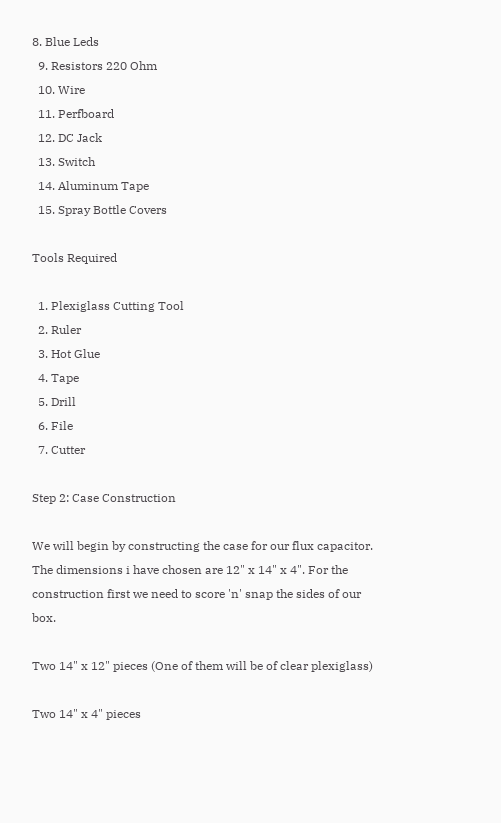8. Blue Leds
  9. Resistors 220 Ohm
  10. Wire
  11. Perfboard
  12. DC Jack
  13. Switch
  14. Aluminum Tape
  15. Spray Bottle Covers

Tools Required

  1. Plexiglass Cutting Tool
  2. Ruler
  3. Hot Glue
  4. Tape
  5. Drill
  6. File
  7. Cutter

Step 2: Case Construction

We will begin by constructing the case for our flux capacitor. The dimensions i have chosen are 12" x 14" x 4". For the construction first we need to score 'n' snap the sides of our box.

Two 14" x 12" pieces (One of them will be of clear plexiglass)

Two 14" x 4" pieces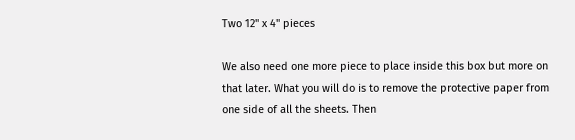Two 12" x 4" pieces

We also need one more piece to place inside this box but more on that later. What you will do is to remove the protective paper from one side of all the sheets. Then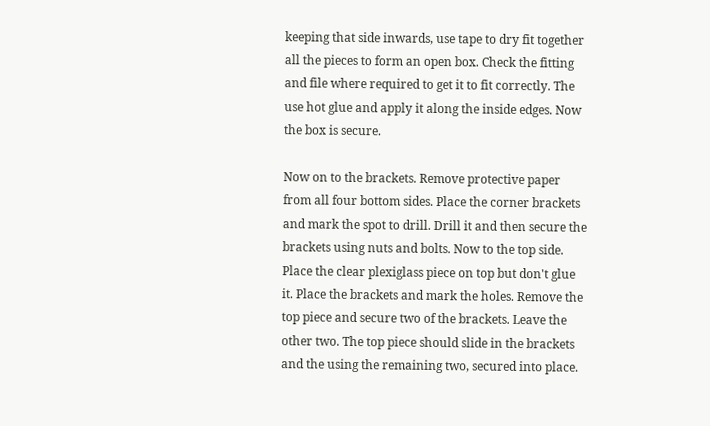keeping that side inwards, use tape to dry fit together all the pieces to form an open box. Check the fitting and file where required to get it to fit correctly. The use hot glue and apply it along the inside edges. Now the box is secure.

Now on to the brackets. Remove protective paper from all four bottom sides. Place the corner brackets and mark the spot to drill. Drill it and then secure the brackets using nuts and bolts. Now to the top side. Place the clear plexiglass piece on top but don't glue it. Place the brackets and mark the holes. Remove the top piece and secure two of the brackets. Leave the other two. The top piece should slide in the brackets and the using the remaining two, secured into place.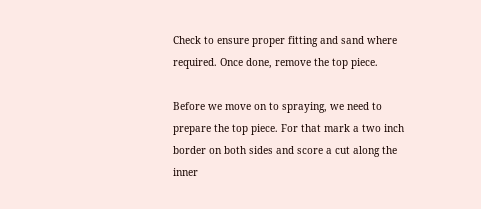Check to ensure proper fitting and sand where required. Once done, remove the top piece.

Before we move on to spraying, we need to prepare the top piece. For that mark a two inch border on both sides and score a cut along the inner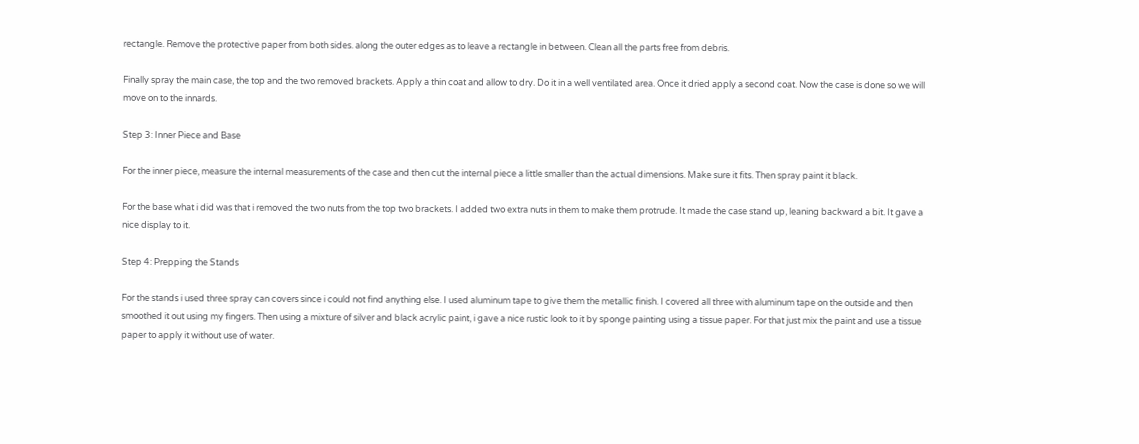rectangle. Remove the protective paper from both sides. along the outer edges as to leave a rectangle in between. Clean all the parts free from debris.

Finally spray the main case, the top and the two removed brackets. Apply a thin coat and allow to dry. Do it in a well ventilated area. Once it dried apply a second coat. Now the case is done so we will move on to the innards.

Step 3: Inner Piece and Base

For the inner piece, measure the internal measurements of the case and then cut the internal piece a little smaller than the actual dimensions. Make sure it fits. Then spray paint it black.

For the base what i did was that i removed the two nuts from the top two brackets. I added two extra nuts in them to make them protrude. It made the case stand up, leaning backward a bit. It gave a nice display to it.

Step 4: Prepping the Stands

For the stands i used three spray can covers since i could not find anything else. I used aluminum tape to give them the metallic finish. I covered all three with aluminum tape on the outside and then smoothed it out using my fingers. Then using a mixture of silver and black acrylic paint, i gave a nice rustic look to it by sponge painting using a tissue paper. For that just mix the paint and use a tissue paper to apply it without use of water.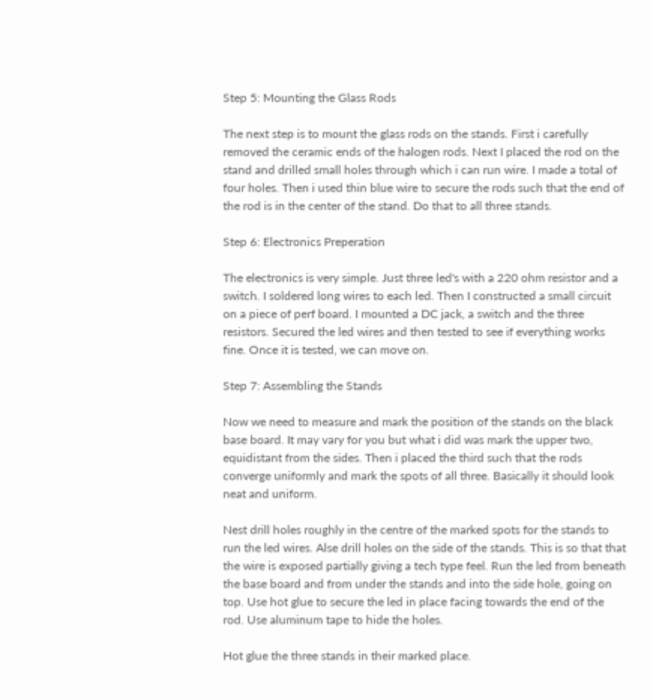Step 5: Mounting the Glass Rods

The next step is to mount the glass rods on the stands. First i carefully removed the ceramic ends of the halogen rods. Next I placed the rod on the stand and drilled small holes through which i can run wire. I made a total of four holes. Then i used thin blue wire to secure the rods such that the end of the rod is in the center of the stand. Do that to all three stands.

Step 6: Electronics Preperation

The electronics is very simple. Just three led's with a 220 ohm resistor and a switch. I soldered long wires to each led. Then I constructed a small circuit on a piece of perf board. I mounted a DC jack, a switch and the three resistors. Secured the led wires and then tested to see if everything works fine. Once it is tested, we can move on.

Step 7: Assembling the Stands

Now we need to measure and mark the position of the stands on the black base board. It may vary for you but what i did was mark the upper two, equidistant from the sides. Then i placed the third such that the rods converge uniformly and mark the spots of all three. Basically it should look neat and uniform.

Nest drill holes roughly in the centre of the marked spots for the stands to run the led wires. Alse drill holes on the side of the stands. This is so that that the wire is exposed partially giving a tech type feel. Run the led from beneath the base board and from under the stands and into the side hole, going on top. Use hot glue to secure the led in place facing towards the end of the rod. Use aluminum tape to hide the holes.

Hot glue the three stands in their marked place.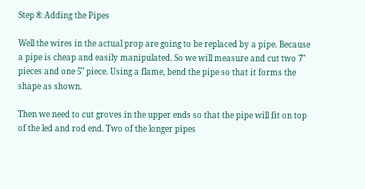Step 8: Adding the Pipes

Well the wires in the actual prop are going to be replaced by a pipe. Because a pipe is cheap and easily manipulated. So we will measure and cut two 7" pieces and one 5" piece. Using a flame, bend the pipe so that it forms the shape as shown.

Then we need to cut groves in the upper ends so that the pipe will fit on top of the led and rod end. Two of the longer pipes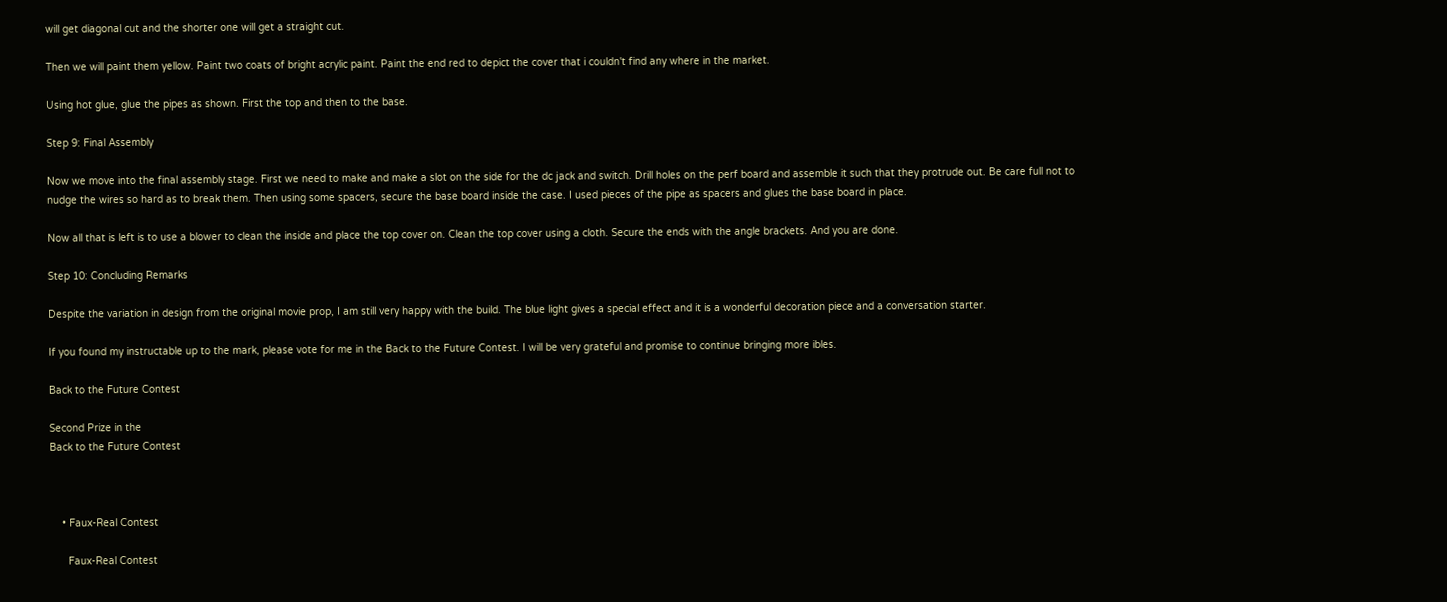will get diagonal cut and the shorter one will get a straight cut.

Then we will paint them yellow. Paint two coats of bright acrylic paint. Paint the end red to depict the cover that i couldn't find any where in the market.

Using hot glue, glue the pipes as shown. First the top and then to the base.

Step 9: Final Assembly

Now we move into the final assembly stage. First we need to make and make a slot on the side for the dc jack and switch. Drill holes on the perf board and assemble it such that they protrude out. Be care full not to nudge the wires so hard as to break them. Then using some spacers, secure the base board inside the case. I used pieces of the pipe as spacers and glues the base board in place.

Now all that is left is to use a blower to clean the inside and place the top cover on. Clean the top cover using a cloth. Secure the ends with the angle brackets. And you are done.

Step 10: Concluding Remarks

Despite the variation in design from the original movie prop, I am still very happy with the build. The blue light gives a special effect and it is a wonderful decoration piece and a conversation starter.

If you found my instructable up to the mark, please vote for me in the Back to the Future Contest. I will be very grateful and promise to continue bringing more ibles.

Back to the Future Contest

Second Prize in the
Back to the Future Contest



    • Faux-Real Contest

      Faux-Real Contest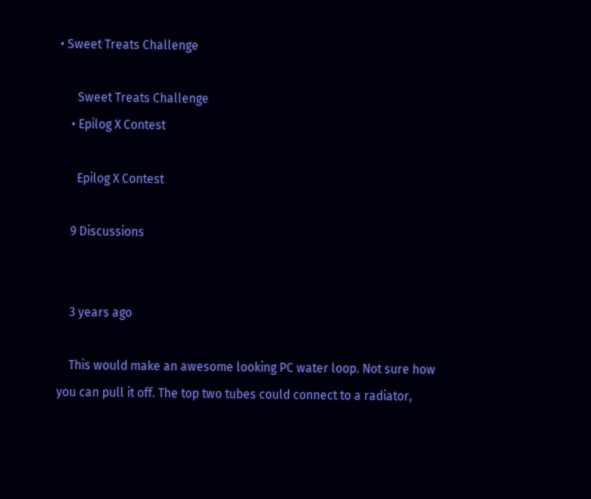• Sweet Treats Challenge

      Sweet Treats Challenge
    • Epilog X Contest

      Epilog X Contest

    9 Discussions


    3 years ago

    This would make an awesome looking PC water loop. Not sure how you can pull it off. The top two tubes could connect to a radiator,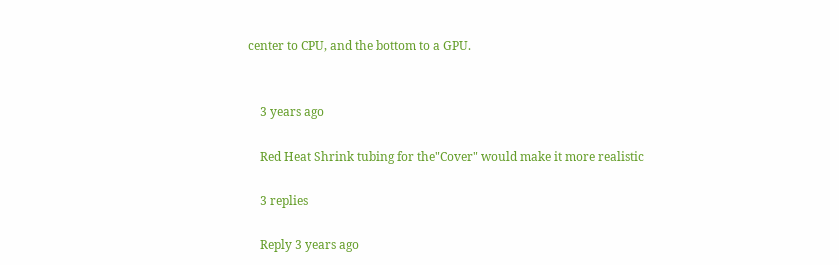center to CPU, and the bottom to a GPU.


    3 years ago

    Red Heat Shrink tubing for the"Cover" would make it more realistic

    3 replies

    Reply 3 years ago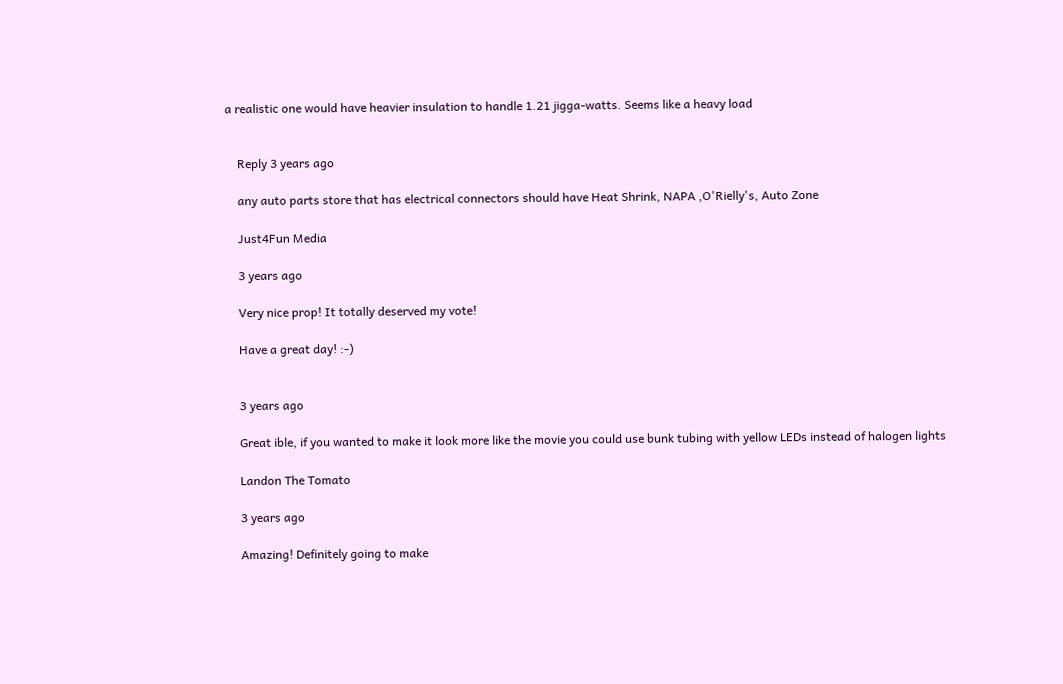a realistic one would have heavier insulation to handle 1.21 jigga-watts. Seems like a heavy load


    Reply 3 years ago

    any auto parts store that has electrical connectors should have Heat Shrink, NAPA ,O'Rielly's, Auto Zone

    Just4Fun Media

    3 years ago

    Very nice prop! It totally deserved my vote!

    Have a great day! :-)


    3 years ago

    Great ible, if you wanted to make it look more like the movie you could use bunk tubing with yellow LEDs instead of halogen lights

    Landon The Tomato

    3 years ago

    Amazing! Definitely going to make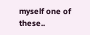myself one of these..